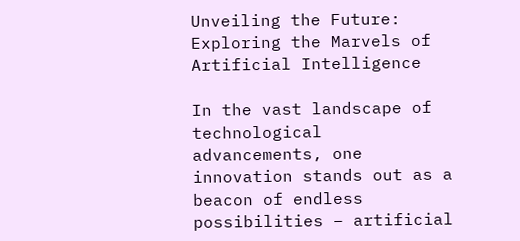Unveiling the Future: Exploring the Marvels of Artificial Intelligence

In the vast landscape of technological advancements, one innovation stands out as a beacon of endless possibilities – artificial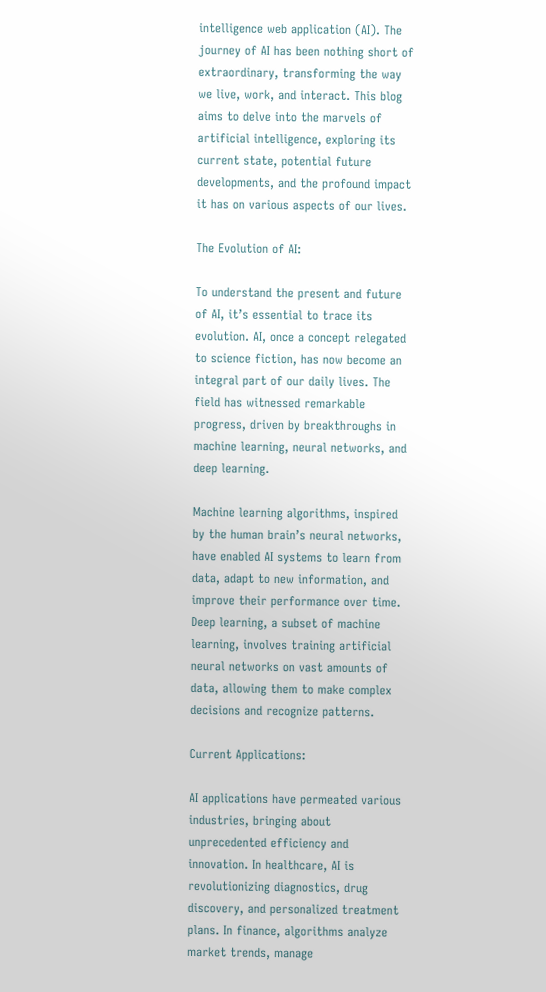intelligence web application (AI). The journey of AI has been nothing short of extraordinary, transforming the way we live, work, and interact. This blog aims to delve into the marvels of artificial intelligence, exploring its current state, potential future developments, and the profound impact it has on various aspects of our lives.

The Evolution of AI:

To understand the present and future of AI, it’s essential to trace its evolution. AI, once a concept relegated to science fiction, has now become an integral part of our daily lives. The field has witnessed remarkable progress, driven by breakthroughs in machine learning, neural networks, and deep learning.

Machine learning algorithms, inspired by the human brain’s neural networks, have enabled AI systems to learn from data, adapt to new information, and improve their performance over time. Deep learning, a subset of machine learning, involves training artificial neural networks on vast amounts of data, allowing them to make complex decisions and recognize patterns.

Current Applications:

AI applications have permeated various industries, bringing about unprecedented efficiency and innovation. In healthcare, AI is revolutionizing diagnostics, drug discovery, and personalized treatment plans. In finance, algorithms analyze market trends, manage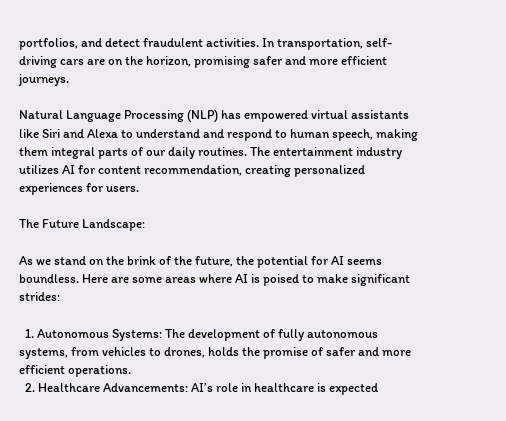portfolios, and detect fraudulent activities. In transportation, self-driving cars are on the horizon, promising safer and more efficient journeys.

Natural Language Processing (NLP) has empowered virtual assistants like Siri and Alexa to understand and respond to human speech, making them integral parts of our daily routines. The entertainment industry utilizes AI for content recommendation, creating personalized experiences for users.

The Future Landscape:

As we stand on the brink of the future, the potential for AI seems boundless. Here are some areas where AI is poised to make significant strides:

  1. Autonomous Systems: The development of fully autonomous systems, from vehicles to drones, holds the promise of safer and more efficient operations.
  2. Healthcare Advancements: AI’s role in healthcare is expected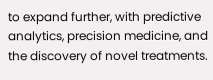to expand further, with predictive analytics, precision medicine, and the discovery of novel treatments.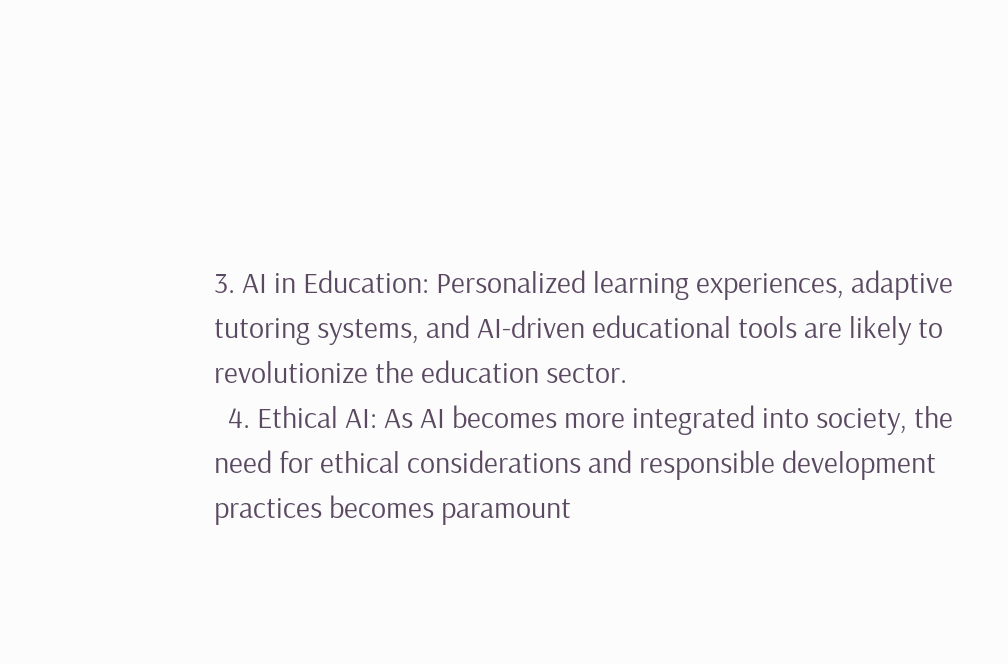3. AI in Education: Personalized learning experiences, adaptive tutoring systems, and AI-driven educational tools are likely to revolutionize the education sector.
  4. Ethical AI: As AI becomes more integrated into society, the need for ethical considerations and responsible development practices becomes paramount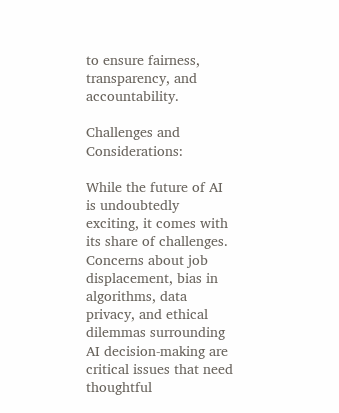to ensure fairness, transparency, and accountability.

Challenges and Considerations:

While the future of AI is undoubtedly exciting, it comes with its share of challenges. Concerns about job displacement, bias in algorithms, data privacy, and ethical dilemmas surrounding AI decision-making are critical issues that need thoughtful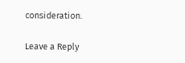consideration.

Leave a Reply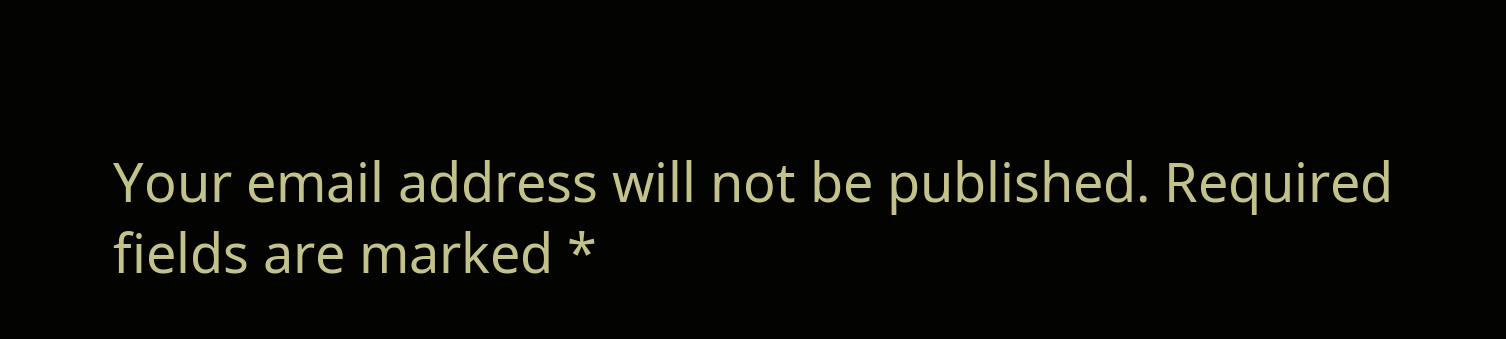Your email address will not be published. Required fields are marked *